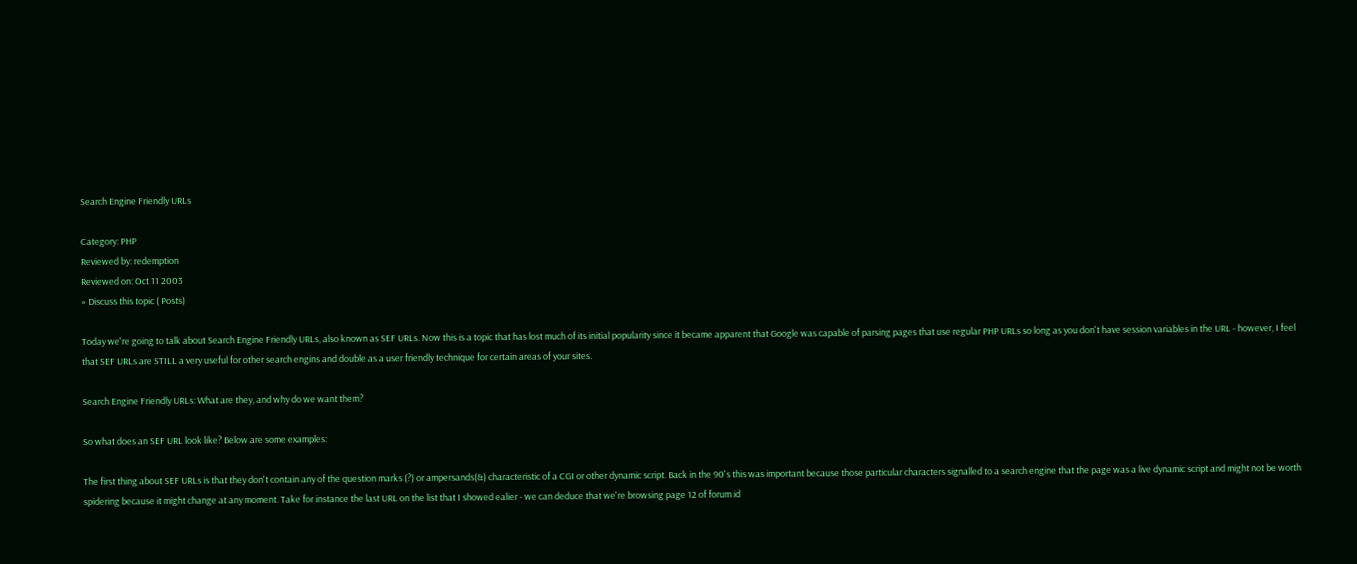Search Engine Friendly URLs

Category: PHP
Reviewed by: redemption
Reviewed on: Oct 11 2003
» Discuss this topic ( Posts)

Today we're going to talk about Search Engine Friendly URLs, also known as SEF URLs. Now this is a topic that has lost much of its initial popularity since it became apparent that Google was capable of parsing pages that use regular PHP URLs so long as you don't have session variables in the URL - however, I feel that SEF URLs are STILL a very useful for other search engins and double as a user friendly technique for certain areas of your sites.

Search Engine Friendly URLs: What are they, and why do we want them?

So what does an SEF URL look like? Below are some examples:

The first thing about SEF URLs is that they don't contain any of the question marks (?) or ampersands(&) characteristic of a CGI or other dynamic script. Back in the 90's this was important because those particular characters signalled to a search engine that the page was a live dynamic script and might not be worth spidering because it might change at any moment. Take for instance the last URL on the list that I showed ealier - we can deduce that we're browsing page 12 of forum id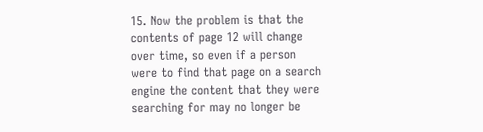15. Now the problem is that the contents of page 12 will change over time, so even if a person were to find that page on a search engine the content that they were searching for may no longer be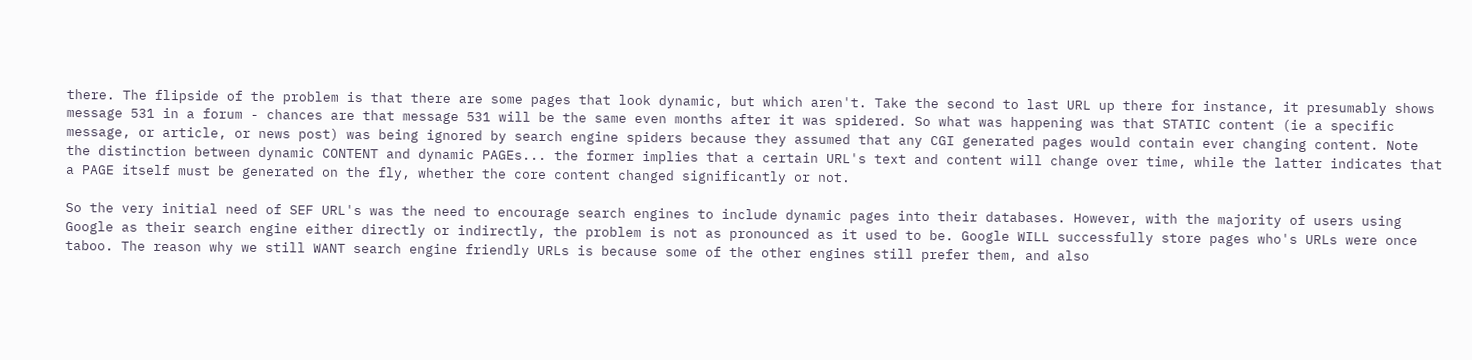there. The flipside of the problem is that there are some pages that look dynamic, but which aren't. Take the second to last URL up there for instance, it presumably shows message 531 in a forum - chances are that message 531 will be the same even months after it was spidered. So what was happening was that STATIC content (ie a specific message, or article, or news post) was being ignored by search engine spiders because they assumed that any CGI generated pages would contain ever changing content. Note the distinction between dynamic CONTENT and dynamic PAGEs... the former implies that a certain URL's text and content will change over time, while the latter indicates that a PAGE itself must be generated on the fly, whether the core content changed significantly or not.

So the very initial need of SEF URL's was the need to encourage search engines to include dynamic pages into their databases. However, with the majority of users using Google as their search engine either directly or indirectly, the problem is not as pronounced as it used to be. Google WILL successfully store pages who's URLs were once taboo. The reason why we still WANT search engine friendly URLs is because some of the other engines still prefer them, and also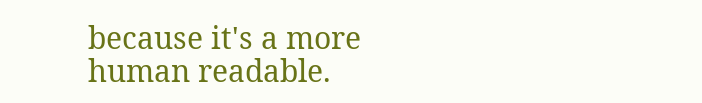because it's a more human readable.